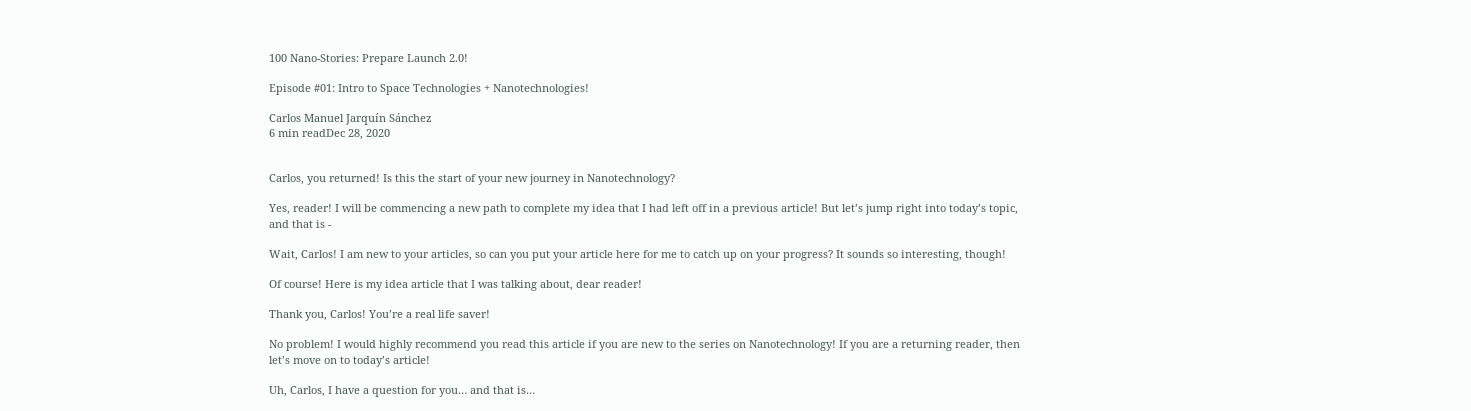100 Nano-Stories: Prepare Launch 2.0!

Episode #01: Intro to Space Technologies + Nanotechnologies!

Carlos Manuel Jarquín Sánchez
6 min readDec 28, 2020


Carlos, you returned! Is this the start of your new journey in Nanotechnology?

Yes, reader! I will be commencing a new path to complete my idea that I had left off in a previous article! But let’s jump right into today’s topic, and that is -

Wait, Carlos! I am new to your articles, so can you put your article here for me to catch up on your progress? It sounds so interesting, though!

Of course! Here is my idea article that I was talking about, dear reader!

Thank you, Carlos! You’re a real life saver!

No problem! I would highly recommend you read this article if you are new to the series on Nanotechnology! If you are a returning reader, then let’s move on to today’s article!

Uh, Carlos, I have a question for you… and that is…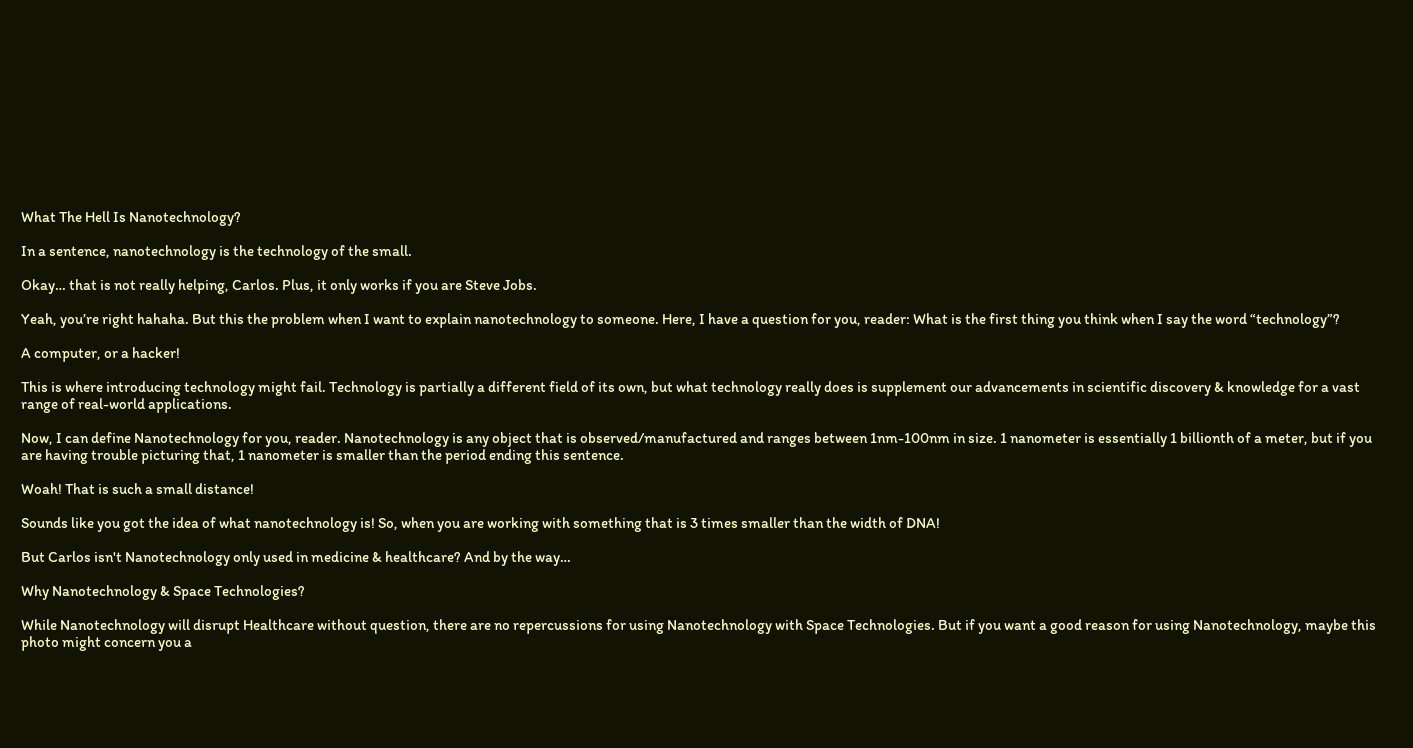What The Hell Is Nanotechnology?

In a sentence, nanotechnology is the technology of the small.

Okay… that is not really helping, Carlos. Plus, it only works if you are Steve Jobs.

Yeah, you’re right hahaha. But this the problem when I want to explain nanotechnology to someone. Here, I have a question for you, reader: What is the first thing you think when I say the word “technology”?

A computer, or a hacker!

This is where introducing technology might fail. Technology is partially a different field of its own, but what technology really does is supplement our advancements in scientific discovery & knowledge for a vast range of real-world applications.

Now, I can define Nanotechnology for you, reader. Nanotechnology is any object that is observed/manufactured and ranges between 1nm-100nm in size. 1 nanometer is essentially 1 billionth of a meter, but if you are having trouble picturing that, 1 nanometer is smaller than the period ending this sentence.

Woah! That is such a small distance!

Sounds like you got the idea of what nanotechnology is! So, when you are working with something that is 3 times smaller than the width of DNA!

But Carlos isn't Nanotechnology only used in medicine & healthcare? And by the way…

Why Nanotechnology & Space Technologies?

While Nanotechnology will disrupt Healthcare without question, there are no repercussions for using Nanotechnology with Space Technologies. But if you want a good reason for using Nanotechnology, maybe this photo might concern you a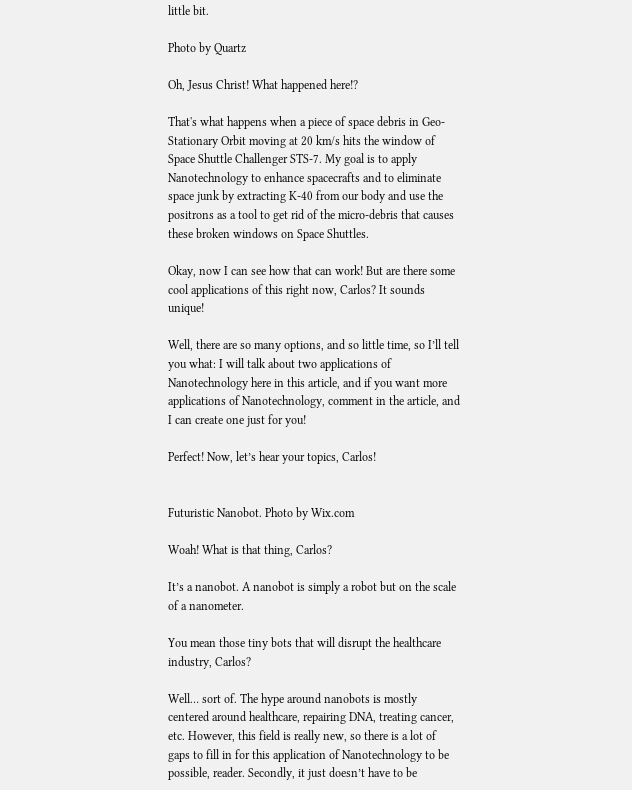little bit.

Photo by Quartz

Oh, Jesus Christ! What happened here!?

That's what happens when a piece of space debris in Geo-Stationary Orbit moving at 20 km/s hits the window of Space Shuttle Challenger STS-7. My goal is to apply Nanotechnology to enhance spacecrafts and to eliminate space junk by extracting K-40 from our body and use the positrons as a tool to get rid of the micro-debris that causes these broken windows on Space Shuttles.

Okay, now I can see how that can work! But are there some cool applications of this right now, Carlos? It sounds unique!

Well, there are so many options, and so little time, so I’ll tell you what: I will talk about two applications of Nanotechnology here in this article, and if you want more applications of Nanotechnology, comment in the article, and I can create one just for you!

Perfect! Now, let’s hear your topics, Carlos!


Futuristic Nanobot. Photo by Wix.com

Woah! What is that thing, Carlos?

It’s a nanobot. A nanobot is simply a robot but on the scale of a nanometer.

You mean those tiny bots that will disrupt the healthcare industry, Carlos?

Well… sort of. The hype around nanobots is mostly centered around healthcare, repairing DNA, treating cancer, etc. However, this field is really new, so there is a lot of gaps to fill in for this application of Nanotechnology to be possible, reader. Secondly, it just doesn’t have to be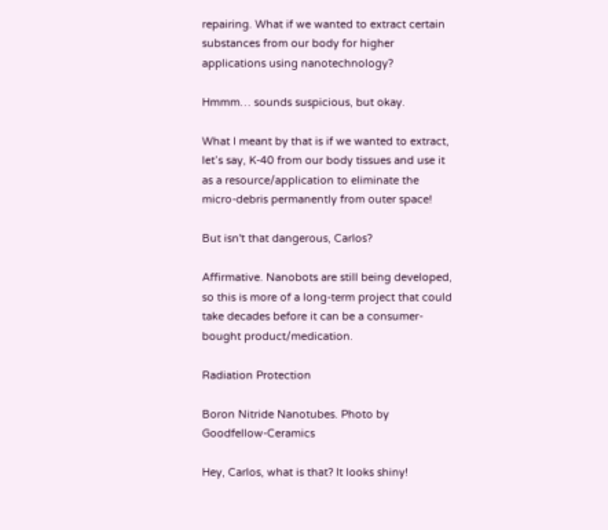repairing. What if we wanted to extract certain substances from our body for higher applications using nanotechnology?

Hmmm… sounds suspicious, but okay.

What I meant by that is if we wanted to extract, let’s say, K-40 from our body tissues and use it as a resource/application to eliminate the micro-debris permanently from outer space!

But isn't that dangerous, Carlos?

Affirmative. Nanobots are still being developed, so this is more of a long-term project that could take decades before it can be a consumer-bought product/medication.

Radiation Protection

Boron Nitride Nanotubes. Photo by Goodfellow-Ceramics

Hey, Carlos, what is that? It looks shiny!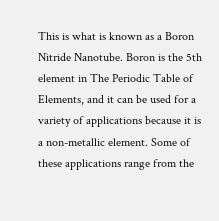This is what is known as a Boron Nitride Nanotube. Boron is the 5th element in The Periodic Table of Elements, and it can be used for a variety of applications because it is a non-metallic element. Some of these applications range from the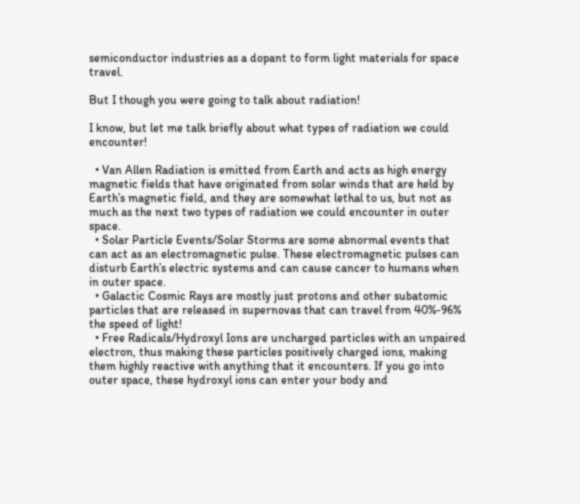semiconductor industries as a dopant to form light materials for space travel.

But I though you were going to talk about radiation!

I know, but let me talk briefly about what types of radiation we could encounter!

  • Van Allen Radiation is emitted from Earth and acts as high energy magnetic fields that have originated from solar winds that are held by Earth’s magnetic field, and they are somewhat lethal to us, but not as much as the next two types of radiation we could encounter in outer space.
  • Solar Particle Events/Solar Storms are some abnormal events that can act as an electromagnetic pulse. These electromagnetic pulses can disturb Earth’s electric systems and can cause cancer to humans when in outer space.
  • Galactic Cosmic Rays are mostly just protons and other subatomic particles that are released in supernovas that can travel from 40%-96% the speed of light!
  • Free Radicals/Hydroxyl Ions are uncharged particles with an unpaired electron, thus making these particles positively charged ions, making them highly reactive with anything that it encounters. If you go into outer space, these hydroxyl ions can enter your body and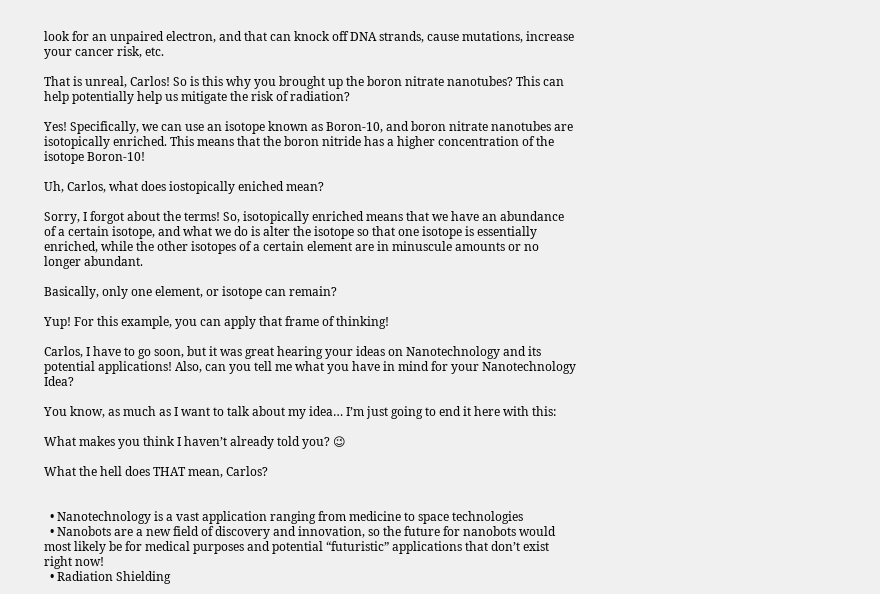look for an unpaired electron, and that can knock off DNA strands, cause mutations, increase your cancer risk, etc.

That is unreal, Carlos! So is this why you brought up the boron nitrate nanotubes? This can help potentially help us mitigate the risk of radiation?

Yes! Specifically, we can use an isotope known as Boron-10, and boron nitrate nanotubes are isotopically enriched. This means that the boron nitride has a higher concentration of the isotope Boron-10!

Uh, Carlos, what does iostopically eniched mean?

Sorry, I forgot about the terms! So, isotopically enriched means that we have an abundance of a certain isotope, and what we do is alter the isotope so that one isotope is essentially enriched, while the other isotopes of a certain element are in minuscule amounts or no longer abundant.

Basically, only one element, or isotope can remain?

Yup! For this example, you can apply that frame of thinking!

Carlos, I have to go soon, but it was great hearing your ideas on Nanotechnology and its potential applications! Also, can you tell me what you have in mind for your Nanotechnology Idea?

You know, as much as I want to talk about my idea… I’m just going to end it here with this:

What makes you think I haven’t already told you? 😉

What the hell does THAT mean, Carlos?


  • Nanotechnology is a vast application ranging from medicine to space technologies
  • Nanobots are a new field of discovery and innovation, so the future for nanobots would most likely be for medical purposes and potential “futuristic” applications that don’t exist right now!
  • Radiation Shielding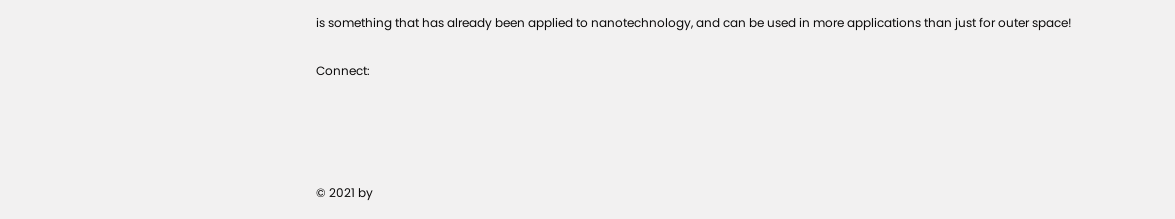is something that has already been applied to nanotechnology, and can be used in more applications than just for outer space!

Connect:




© 2021 by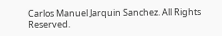Carlos Manuel Jarquin Sanchez. All Rights Reserved.